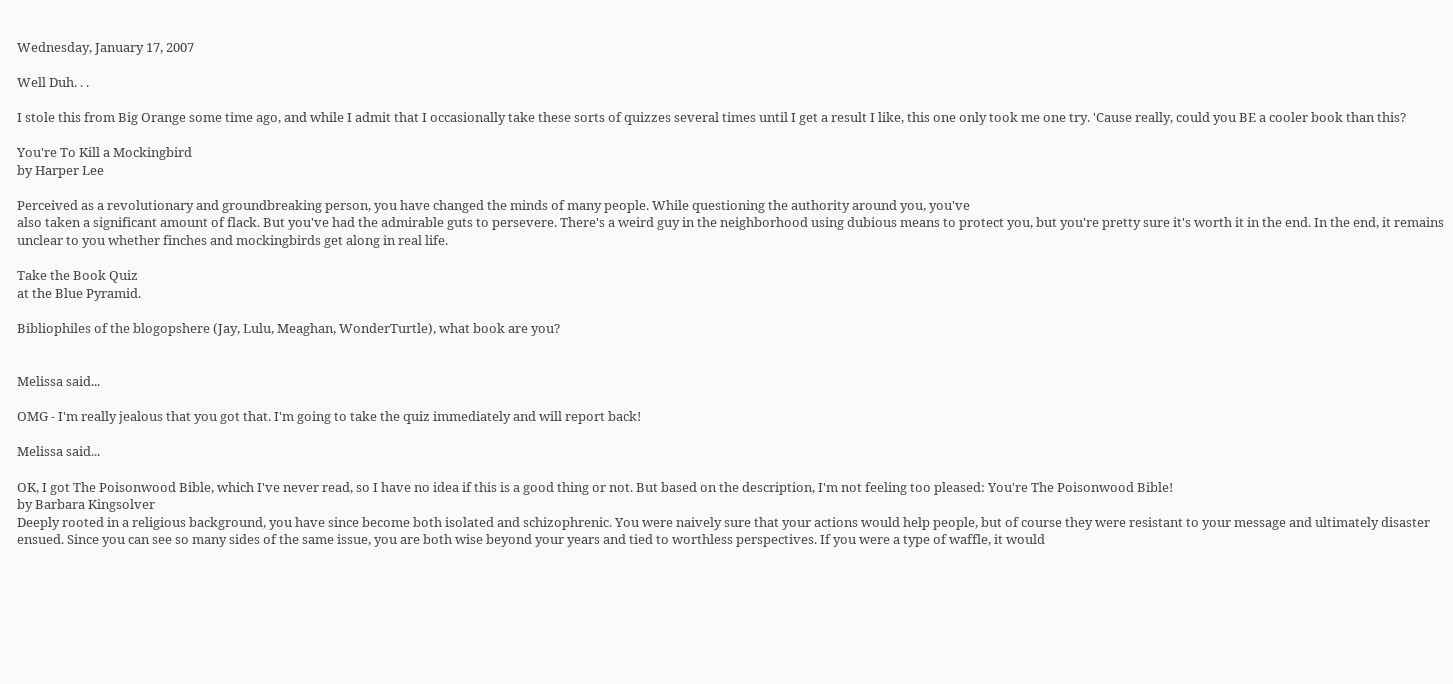Wednesday, January 17, 2007

Well Duh. . .

I stole this from Big Orange some time ago, and while I admit that I occasionally take these sorts of quizzes several times until I get a result I like, this one only took me one try. 'Cause really, could you BE a cooler book than this?

You're To Kill a Mockingbird
by Harper Lee

Perceived as a revolutionary and groundbreaking person, you have changed the minds of many people. While questioning the authority around you, you've
also taken a significant amount of flack. But you've had the admirable guts to persevere. There's a weird guy in the neighborhood using dubious means to protect you, but you're pretty sure it's worth it in the end. In the end, it remains unclear to you whether finches and mockingbirds get along in real life.

Take the Book Quiz
at the Blue Pyramid.

Bibliophiles of the blogopshere (Jay, Lulu, Meaghan, WonderTurtle), what book are you?


Melissa said...

OMG - I'm really jealous that you got that. I'm going to take the quiz immediately and will report back!

Melissa said...

OK, I got The Poisonwood Bible, which I've never read, so I have no idea if this is a good thing or not. But based on the description, I'm not feeling too pleased: You're The Poisonwood Bible!
by Barbara Kingsolver
Deeply rooted in a religious background, you have since become both isolated and schizophrenic. You were naively sure that your actions would help people, but of course they were resistant to your message and ultimately disaster ensued. Since you can see so many sides of the same issue, you are both wise beyond your years and tied to worthless perspectives. If you were a type of waffle, it would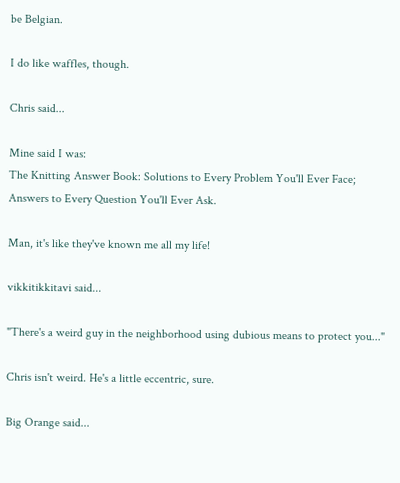be Belgian.

I do like waffles, though.

Chris said...

Mine said I was:
The Knitting Answer Book: Solutions to Every Problem You'll Ever Face; Answers to Every Question You'll Ever Ask.

Man, it's like they've known me all my life!

vikkitikkitavi said...

"There's a weird guy in the neighborhood using dubious means to protect you..."

Chris isn't weird. He's a little eccentric, sure.

Big Orange said...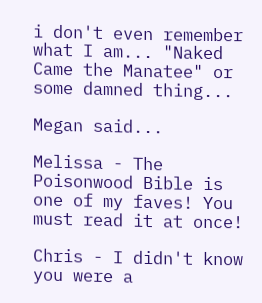i don't even remember what I am... "Naked Came the Manatee" or some damned thing...

Megan said...

Melissa - The Poisonwood Bible is one of my faves! You must read it at once!

Chris - I didn't know you were a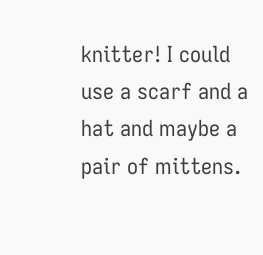knitter! I could use a scarf and a hat and maybe a pair of mittens.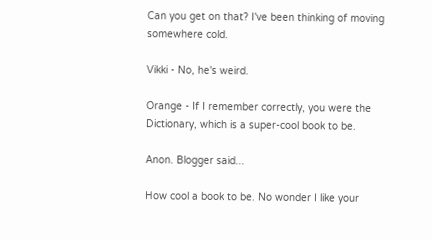Can you get on that? I've been thinking of moving somewhere cold.

Vikki - No, he's weird.

Orange - If I remember correctly, you were the Dictionary, which is a super-cool book to be.

Anon. Blogger said...

How cool a book to be. No wonder I like your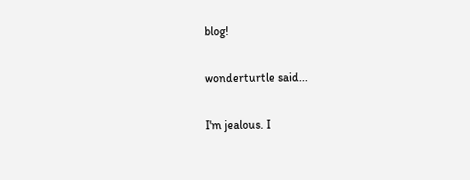blog!

wonderturtle said...

I'm jealous. I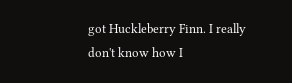got Huckleberry Finn. I really don't know how I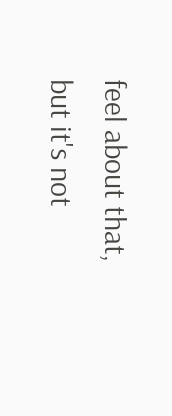feel about that, but it's not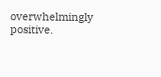overwhelmingly positive.